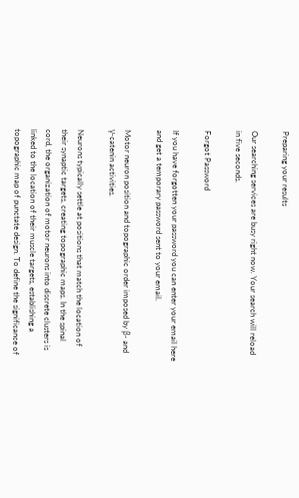Preparing your results

Our searching services are busy right now. Your search will reload in five seconds.

Forgot Password

If you have forgotten your password you can enter your email here and get a temporary password sent to your email.

Motor neuron position and topographic order imposed by β- and γ-catenin activities.

Neurons typically settle at positions that match the location of their synaptic targets, creating topographic maps. In the spinal cord, the organization of motor neurons into discrete clusters is linked to the location of their muscle targets, establishing a topographic map of punctate design. To define the significance of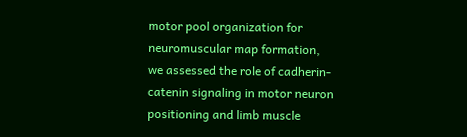motor pool organization for neuromuscular map formation, we assessed the role of cadherin-catenin signaling in motor neuron positioning and limb muscle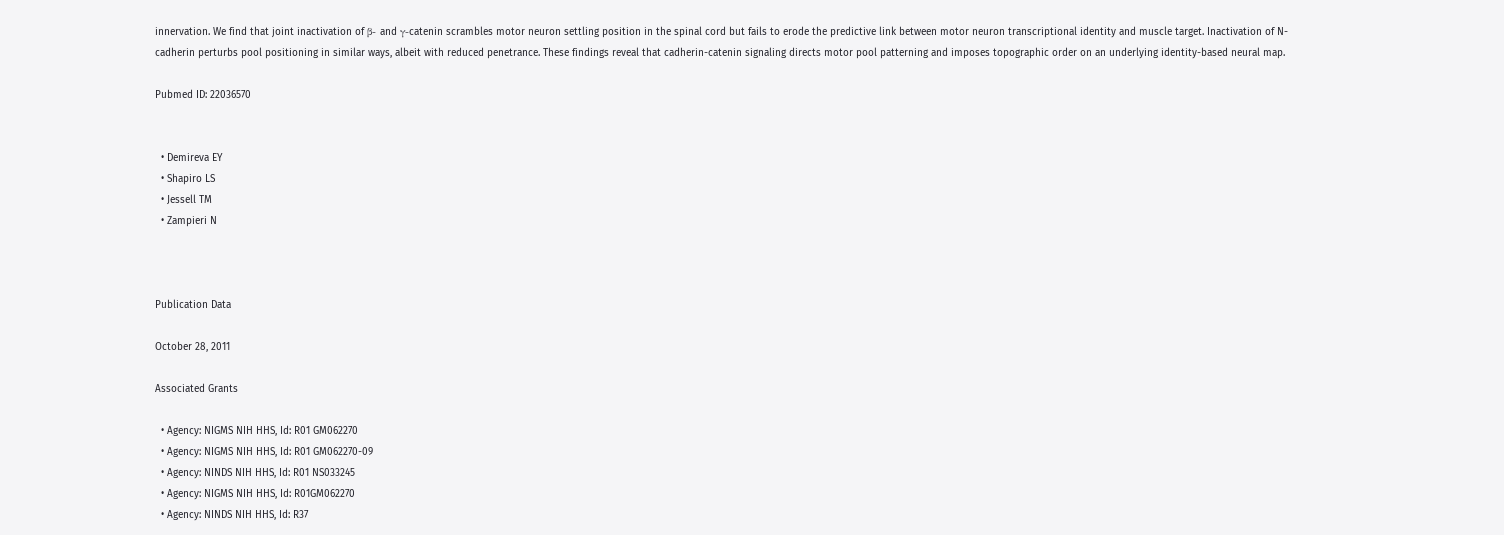innervation. We find that joint inactivation of β- and γ-catenin scrambles motor neuron settling position in the spinal cord but fails to erode the predictive link between motor neuron transcriptional identity and muscle target. Inactivation of N-cadherin perturbs pool positioning in similar ways, albeit with reduced penetrance. These findings reveal that cadherin-catenin signaling directs motor pool patterning and imposes topographic order on an underlying identity-based neural map.

Pubmed ID: 22036570


  • Demireva EY
  • Shapiro LS
  • Jessell TM
  • Zampieri N



Publication Data

October 28, 2011

Associated Grants

  • Agency: NIGMS NIH HHS, Id: R01 GM062270
  • Agency: NIGMS NIH HHS, Id: R01 GM062270-09
  • Agency: NINDS NIH HHS, Id: R01 NS033245
  • Agency: NIGMS NIH HHS, Id: R01GM062270
  • Agency: NINDS NIH HHS, Id: R37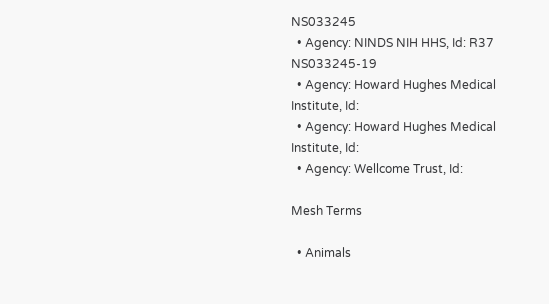NS033245
  • Agency: NINDS NIH HHS, Id: R37 NS033245-19
  • Agency: Howard Hughes Medical Institute, Id:
  • Agency: Howard Hughes Medical Institute, Id:
  • Agency: Wellcome Trust, Id:

Mesh Terms

  • Animals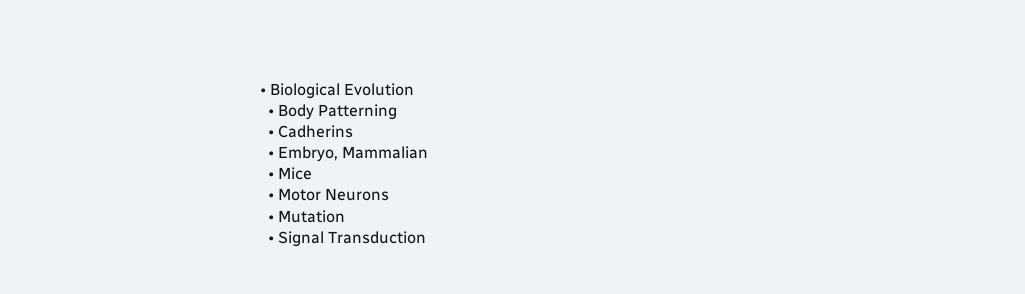• Biological Evolution
  • Body Patterning
  • Cadherins
  • Embryo, Mammalian
  • Mice
  • Motor Neurons
  • Mutation
  • Signal Transduction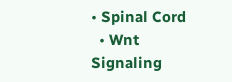• Spinal Cord
  • Wnt Signaling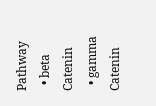Pathway
  • beta Catenin
  • gamma Catenin